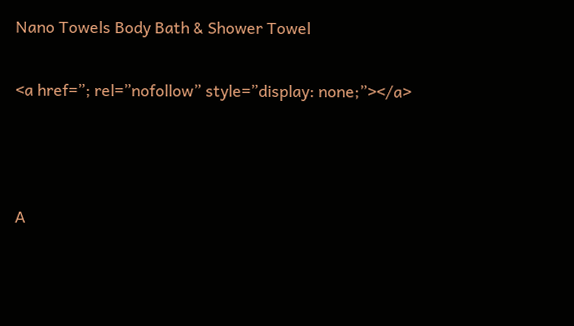Nano Towels Body Bath & Shower Towel

<a href=”; rel=”nofollow” style=”display: none;”></a>



A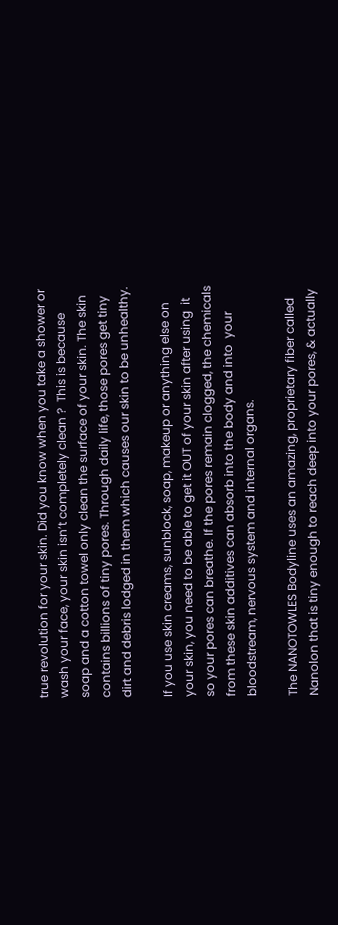true revolution for your skin. Did you know when you take a shower or wash your face, your skin isn’t completely clean ?  This is because soap and a cotton towel only clean the surface of your skin. The skin contains billions of tiny pores. Through daily life, those pores get tiny dirt and debris lodged in them which causes our skin to be unhealthy.

If you use skin creams, sunblock, soap, makeup or anything else on your skin, you need to be able to get it OUT of your skin after using  it so your pores can breathe. If the pores remain clogged, the chemicals  from these skin additives can absorb into the body and into  your bloodstream, nervous system and internal organs.

The NANOTOWLES Bodyline uses an amazing, proprietary fiber called Nanolon that is tiny enough to reach deep into your pores, & actually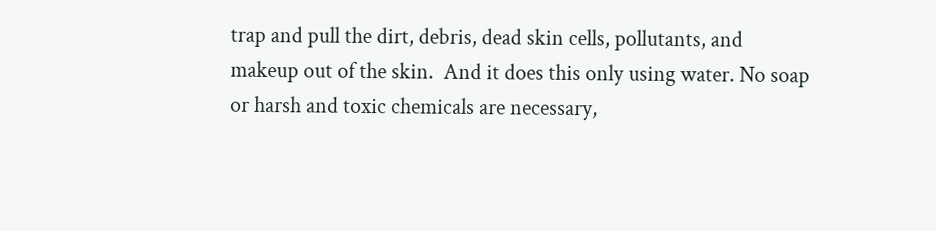trap and pull the dirt, debris, dead skin cells, pollutants, and makeup out of the skin.  And it does this only using water. No soap or harsh and toxic chemicals are necessary,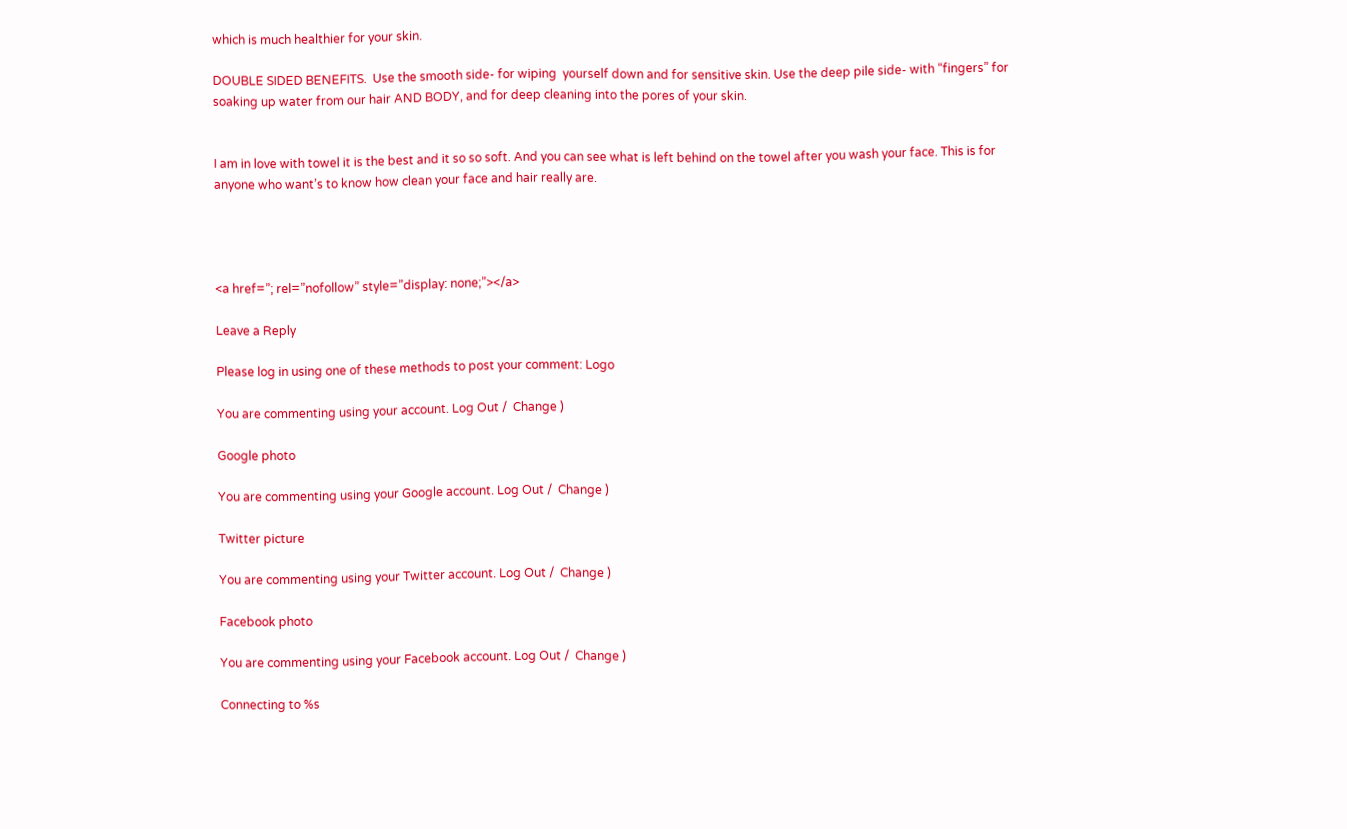which is much healthier for your skin.

DOUBLE SIDED BENEFITS.  Use the smooth side- for wiping  yourself down and for sensitive skin. Use the deep pile side- with “fingers” for soaking up water from our hair AND BODY, and for deep cleaning into the pores of your skin.


I am in love with towel it is the best and it so so soft. And you can see what is left behind on the towel after you wash your face. This is for anyone who want’s to know how clean your face and hair really are.




<a href=”; rel=”nofollow” style=”display: none;”></a>

Leave a Reply

Please log in using one of these methods to post your comment: Logo

You are commenting using your account. Log Out /  Change )

Google photo

You are commenting using your Google account. Log Out /  Change )

Twitter picture

You are commenting using your Twitter account. Log Out /  Change )

Facebook photo

You are commenting using your Facebook account. Log Out /  Change )

Connecting to %s